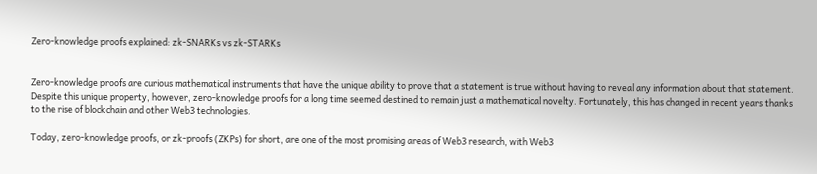Zero-knowledge proofs explained: zk-SNARKs vs zk-STARKs


Zero-knowledge proofs are curious mathematical instruments that have the unique ability to prove that a statement is true without having to reveal any information about that statement. Despite this unique property, however, zero-knowledge proofs for a long time seemed destined to remain just a mathematical novelty. Fortunately, this has changed in recent years thanks to the rise of blockchain and other Web3 technologies.

Today, zero-knowledge proofs, or zk-proofs (ZKPs) for short, are one of the most promising areas of Web3 research, with Web3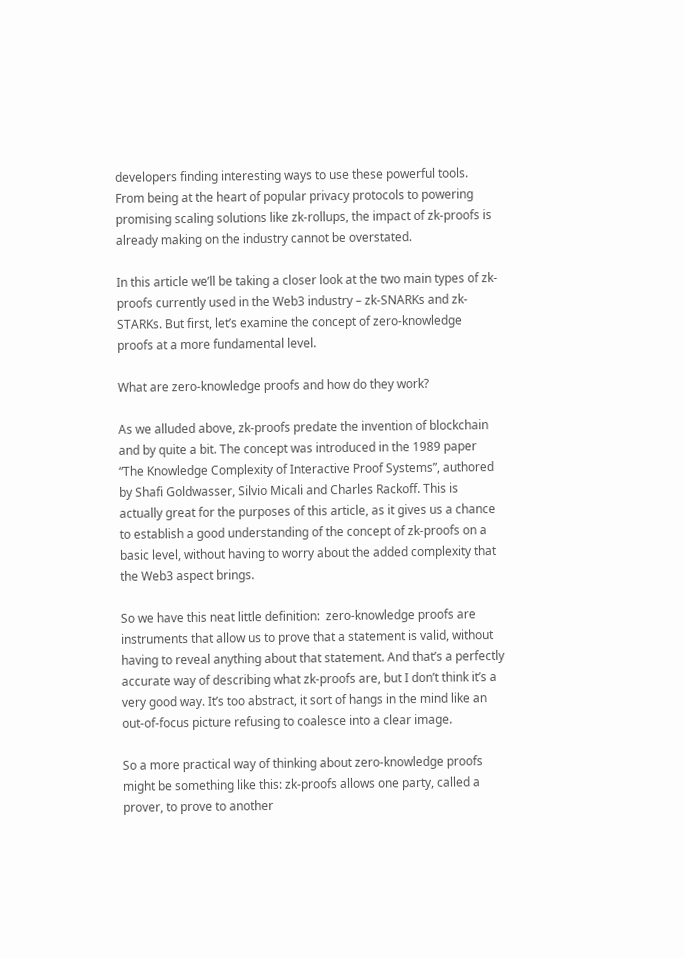developers finding interesting ways to use these powerful tools. From being at the heart of popular privacy protocols to powering promising scaling solutions like zk-rollups, the impact of zk-proofs is already making on the industry cannot be overstated.

In this article we’ll be taking a closer look at the two main types of zk-proofs currently used in the Web3 industry – zk-SNARKs and zk-STARKs. But first, let’s examine the concept of zero-knowledge proofs at a more fundamental level.

What are zero-knowledge proofs and how do they work?

As we alluded above, zk-proofs predate the invention of blockchain and by quite a bit. The concept was introduced in the 1989 paper “The Knowledge Complexity of Interactive Proof Systems”, authored by Shafi Goldwasser, Silvio Micali and Charles Rackoff. This is actually great for the purposes of this article, as it gives us a chance to establish a good understanding of the concept of zk-proofs on a basic level, without having to worry about the added complexity that the Web3 aspect brings.

So we have this neat little definition:  zero-knowledge proofs are instruments that allow us to prove that a statement is valid, without having to reveal anything about that statement. And that’s a perfectly accurate way of describing what zk-proofs are, but I don’t think it’s a very good way. It’s too abstract, it sort of hangs in the mind like an out-of-focus picture refusing to coalesce into a clear image.

So a more practical way of thinking about zero-knowledge proofs might be something like this: zk-proofs allows one party, called a prover, to prove to another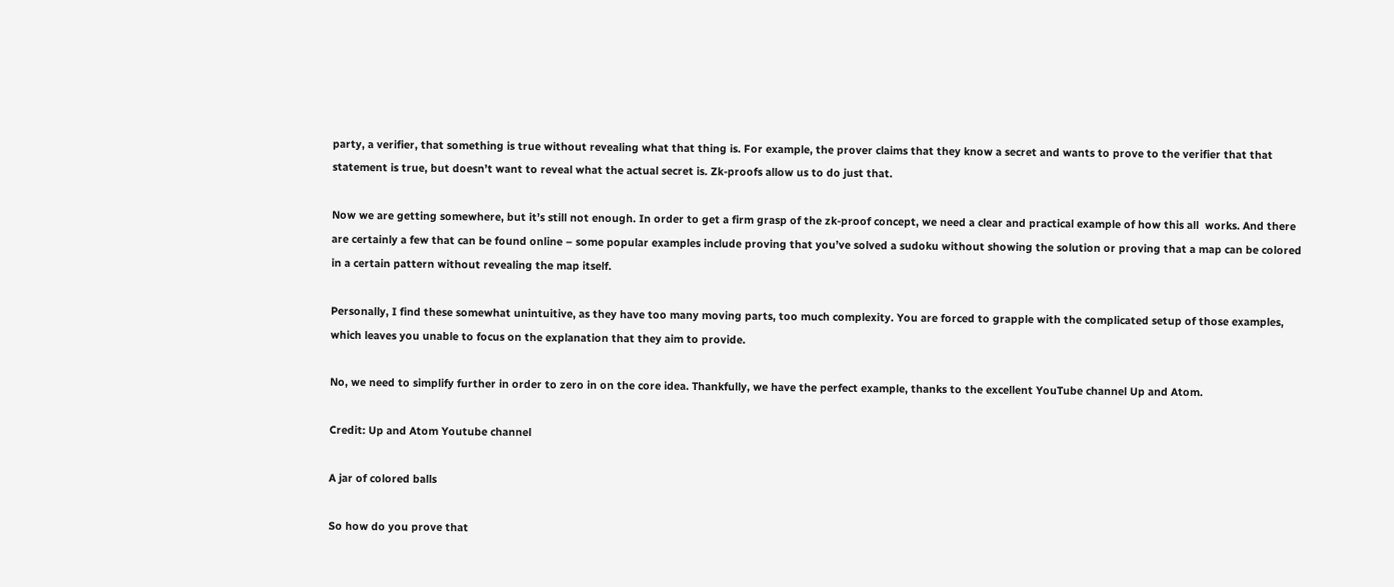party, a verifier, that something is true without revealing what that thing is. For example, the prover claims that they know a secret and wants to prove to the verifier that that statement is true, but doesn’t want to reveal what the actual secret is. Zk-proofs allow us to do just that.

Now we are getting somewhere, but it’s still not enough. In order to get a firm grasp of the zk-proof concept, we need a clear and practical example of how this all  works. And there are certainly a few that can be found online – some popular examples include proving that you’ve solved a sudoku without showing the solution or proving that a map can be colored in a certain pattern without revealing the map itself.

Personally, I find these somewhat unintuitive, as they have too many moving parts, too much complexity. You are forced to grapple with the complicated setup of those examples, which leaves you unable to focus on the explanation that they aim to provide.

No, we need to simplify further in order to zero in on the core idea. Thankfully, we have the perfect example, thanks to the excellent YouTube channel Up and Atom.

Credit: Up and Atom Youtube channel

A jar of colored balls

So how do you prove that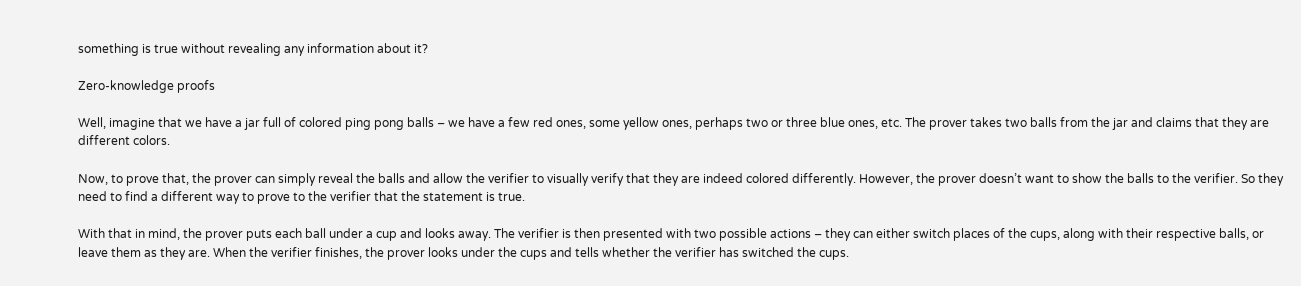something is true without revealing any information about it?

Zero-knowledge proofs

Well, imagine that we have a jar full of colored ping pong balls – we have a few red ones, some yellow ones, perhaps two or three blue ones, etc. The prover takes two balls from the jar and claims that they are different colors.

Now, to prove that, the prover can simply reveal the balls and allow the verifier to visually verify that they are indeed colored differently. However, the prover doesn’t want to show the balls to the verifier. So they need to find a different way to prove to the verifier that the statement is true.

With that in mind, the prover puts each ball under a cup and looks away. The verifier is then presented with two possible actions – they can either switch places of the cups, along with their respective balls, or leave them as they are. When the verifier finishes, the prover looks under the cups and tells whether the verifier has switched the cups.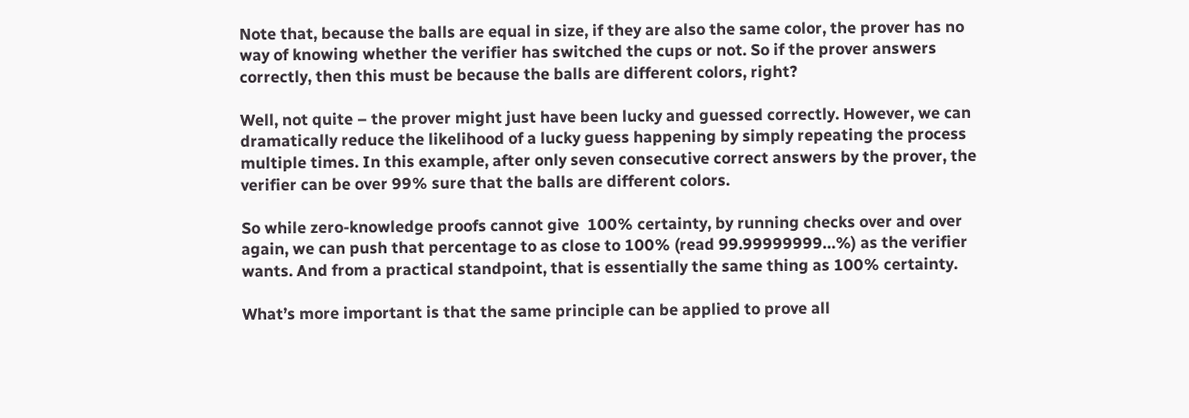Note that, because the balls are equal in size, if they are also the same color, the prover has no way of knowing whether the verifier has switched the cups or not. So if the prover answers correctly, then this must be because the balls are different colors, right?

Well, not quite – the prover might just have been lucky and guessed correctly. However, we can dramatically reduce the likelihood of a lucky guess happening by simply repeating the process multiple times. In this example, after only seven consecutive correct answers by the prover, the verifier can be over 99% sure that the balls are different colors.

So while zero-knowledge proofs cannot give  100% certainty, by running checks over and over again, we can push that percentage to as close to 100% (read 99.99999999…%) as the verifier wants. And from a practical standpoint, that is essentially the same thing as 100% certainty.

What’s more important is that the same principle can be applied to prove all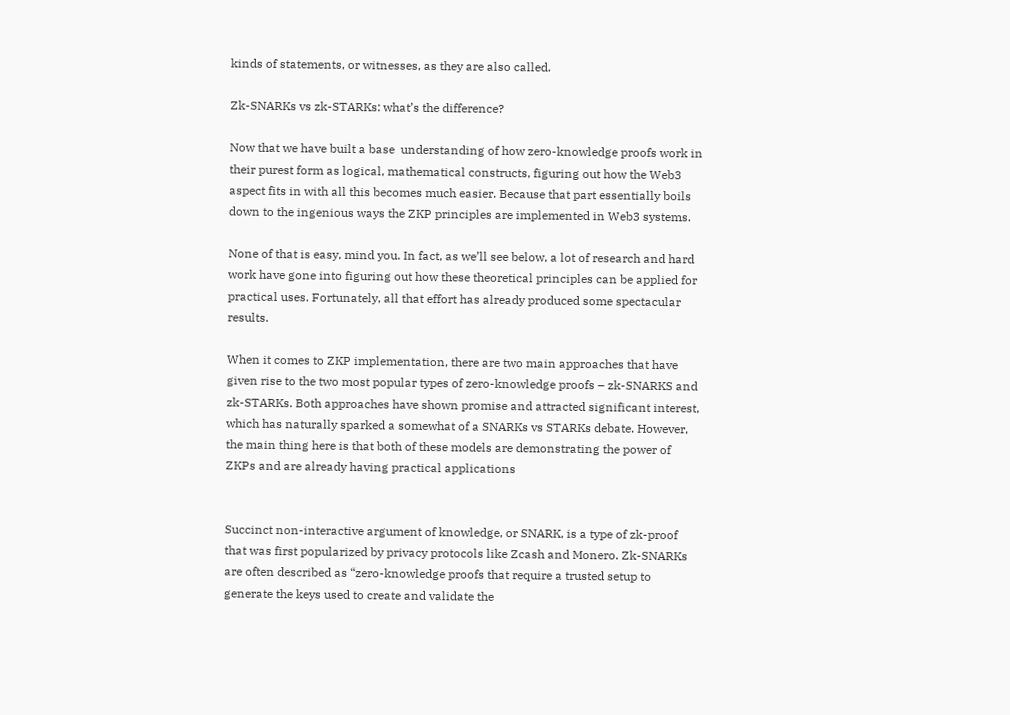kinds of statements, or witnesses, as they are also called.

Zk-SNARKs vs zk-STARKs: what’s the difference?

Now that we have built a base  understanding of how zero-knowledge proofs work in their purest form as logical, mathematical constructs, figuring out how the Web3 aspect fits in with all this becomes much easier. Because that part essentially boils down to the ingenious ways the ZKP principles are implemented in Web3 systems.

None of that is easy, mind you. In fact, as we’ll see below, a lot of research and hard work have gone into figuring out how these theoretical principles can be applied for practical uses. Fortunately, all that effort has already produced some spectacular results.

When it comes to ZKP implementation, there are two main approaches that have given rise to the two most popular types of zero-knowledge proofs – zk-SNARKS and zk-STARKs. Both approaches have shown promise and attracted significant interest, which has naturally sparked a somewhat of a SNARKs vs STARKs debate. However, the main thing here is that both of these models are demonstrating the power of ZKPs and are already having practical applications


Succinct non-interactive argument of knowledge, or SNARK, is a type of zk-proof that was first popularized by privacy protocols like Zcash and Monero. Zk-SNARKs are often described as “zero-knowledge proofs that require a trusted setup to generate the keys used to create and validate the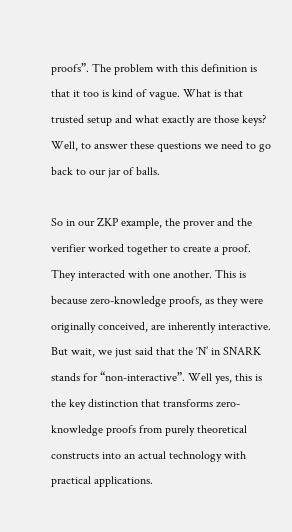proofs”. The problem with this definition is that it too is kind of vague. What is that trusted setup and what exactly are those keys? Well, to answer these questions we need to go back to our jar of balls.

So in our ZKP example, the prover and the verifier worked together to create a proof. They interacted with one another. This is because zero-knowledge proofs, as they were originally conceived, are inherently interactive. But wait, we just said that the ‘N’ in SNARK stands for “non-interactive”. Well yes, this is the key distinction that transforms zero-knowledge proofs from purely theoretical constructs into an actual technology with practical applications.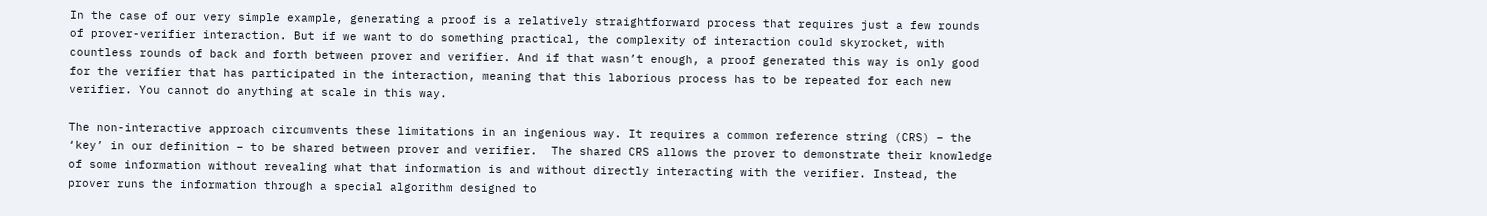In the case of our very simple example, generating a proof is a relatively straightforward process that requires just a few rounds of prover-verifier interaction. But if we want to do something practical, the complexity of interaction could skyrocket, with countless rounds of back and forth between prover and verifier. And if that wasn’t enough, a proof generated this way is only good for the verifier that has participated in the interaction, meaning that this laborious process has to be repeated for each new verifier. You cannot do anything at scale in this way.

The non-interactive approach circumvents these limitations in an ingenious way. It requires a common reference string (CRS) – the ‘key’ in our definition – to be shared between prover and verifier.  The shared CRS allows the prover to demonstrate their knowledge of some information without revealing what that information is and without directly interacting with the verifier. Instead, the prover runs the information through a special algorithm designed to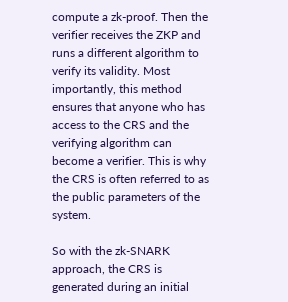compute a zk-proof. Then the verifier receives the ZKP and runs a different algorithm to verify its validity. Most importantly, this method ensures that anyone who has access to the CRS and the verifying algorithm can become a verifier. This is why the CRS is often referred to as the public parameters of the system.

So with the zk-SNARK approach, the CRS is generated during an initial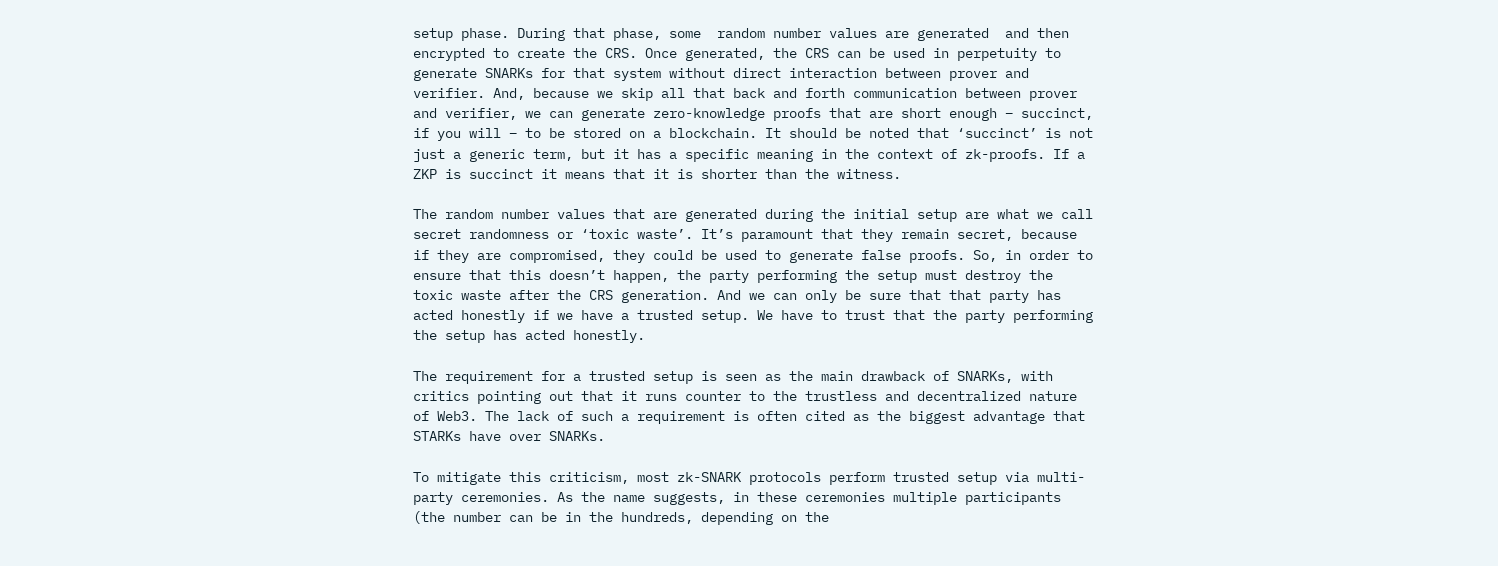setup phase. During that phase, some  random number values are generated  and then encrypted to create the CRS. Once generated, the CRS can be used in perpetuity to generate SNARKs for that system without direct interaction between prover and verifier. And, because we skip all that back and forth communication between prover and verifier, we can generate zero-knowledge proofs that are short enough – succinct, if you will – to be stored on a blockchain. It should be noted that ‘succinct’ is not just a generic term, but it has a specific meaning in the context of zk-proofs. If a ZKP is succinct it means that it is shorter than the witness.

The random number values that are generated during the initial setup are what we call secret randomness or ‘toxic waste’. It’s paramount that they remain secret, because if they are compromised, they could be used to generate false proofs. So, in order to ensure that this doesn’t happen, the party performing the setup must destroy the toxic waste after the CRS generation. And we can only be sure that that party has acted honestly if we have a trusted setup. We have to trust that the party performing the setup has acted honestly.

The requirement for a trusted setup is seen as the main drawback of SNARKs, with critics pointing out that it runs counter to the trustless and decentralized nature of Web3. The lack of such a requirement is often cited as the biggest advantage that STARKs have over SNARKs.

To mitigate this criticism, most zk-SNARK protocols perform trusted setup via multi-party ceremonies. As the name suggests, in these ceremonies multiple participants (the number can be in the hundreds, depending on the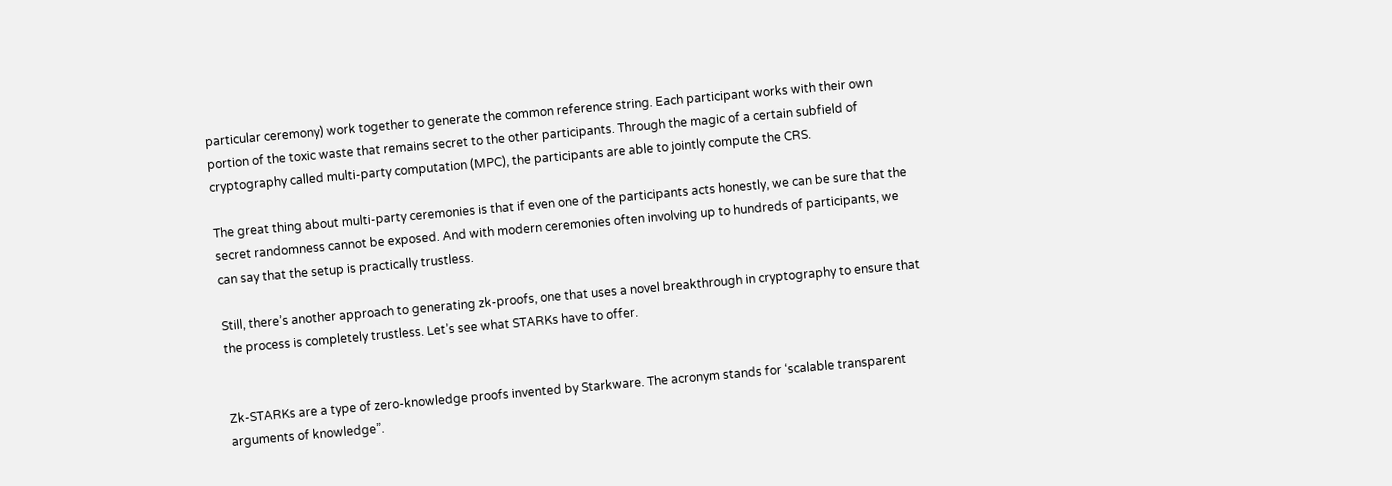particular ceremony) work together to generate the common reference string. Each participant works with their own portion of the toxic waste that remains secret to the other participants. Through the magic of a certain subfield of cryptography called multi-party computation (MPC), the participants are able to jointly compute the CRS.

The great thing about multi-party ceremonies is that if even one of the participants acts honestly, we can be sure that the secret randomness cannot be exposed. And with modern ceremonies often involving up to hundreds of participants, we can say that the setup is practically trustless.

Still, there’s another approach to generating zk-proofs, one that uses a novel breakthrough in cryptography to ensure that the process is completely trustless. Let’s see what STARKs have to offer.


Zk-STARKs are a type of zero-knowledge proofs invented by Starkware. The acronym stands for ‘scalable transparent arguments of knowledge”.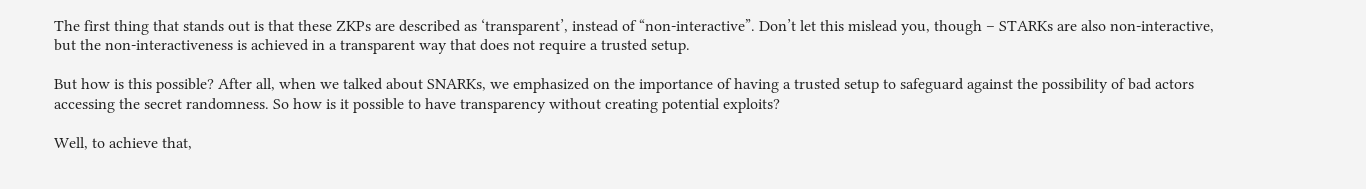The first thing that stands out is that these ZKPs are described as ‘transparent’, instead of “non-interactive”. Don’t let this mislead you, though – STARKs are also non-interactive, but the non-interactiveness is achieved in a transparent way that does not require a trusted setup.

But how is this possible? After all, when we talked about SNARKs, we emphasized on the importance of having a trusted setup to safeguard against the possibility of bad actors accessing the secret randomness. So how is it possible to have transparency without creating potential exploits?

Well, to achieve that,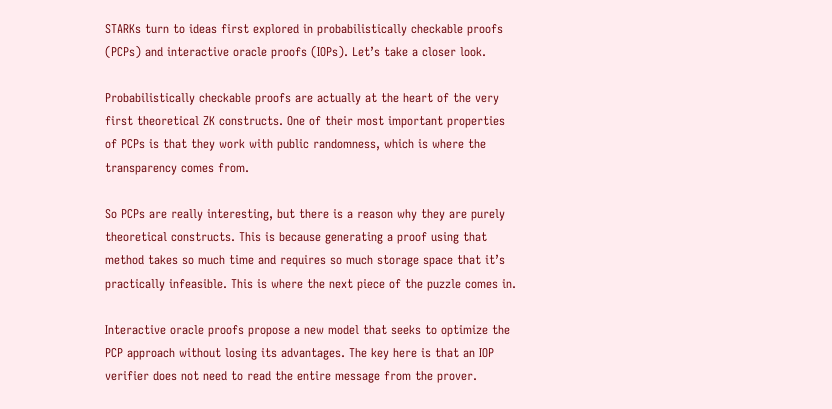STARKs turn to ideas first explored in probabilistically checkable proofs (PCPs) and interactive oracle proofs (IOPs). Let’s take a closer look.

Probabilistically checkable proofs are actually at the heart of the very first theoretical ZK constructs. One of their most important properties of PCPs is that they work with public randomness, which is where the transparency comes from.

So PCPs are really interesting, but there is a reason why they are purely theoretical constructs. This is because generating a proof using that method takes so much time and requires so much storage space that it’s practically infeasible. This is where the next piece of the puzzle comes in.

Interactive oracle proofs propose a new model that seeks to optimize the PCP approach without losing its advantages. The key here is that an IOP verifier does not need to read the entire message from the prover.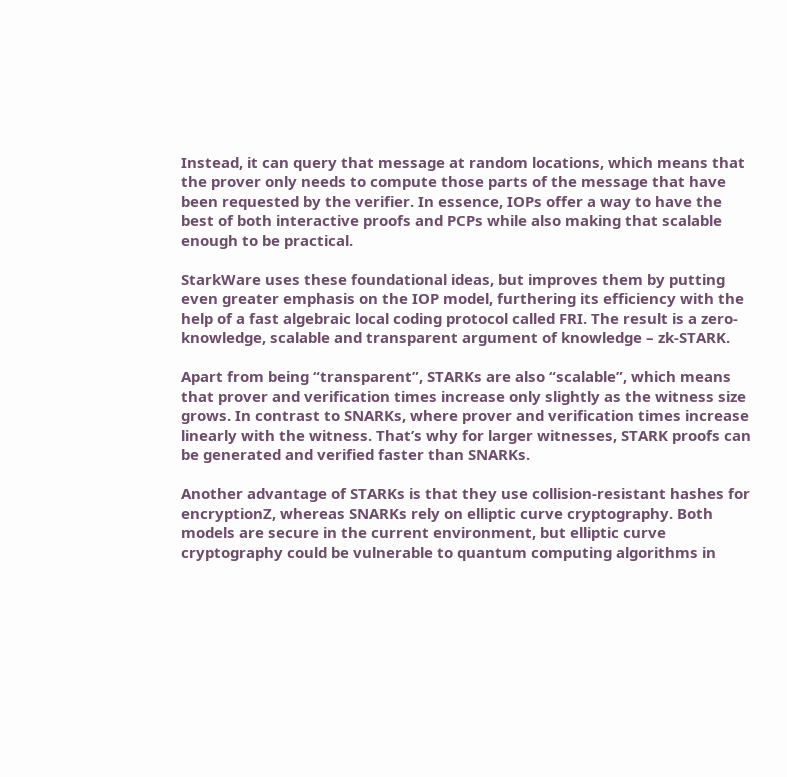Instead, it can query that message at random locations, which means that the prover only needs to compute those parts of the message that have been requested by the verifier. In essence, IOPs offer a way to have the best of both interactive proofs and PCPs while also making that scalable enough to be practical.

StarkWare uses these foundational ideas, but improves them by putting even greater emphasis on the IOP model, furthering its efficiency with the help of a fast algebraic local coding protocol called FRI. The result is a zero-knowledge, scalable and transparent argument of knowledge – zk-STARK.

Apart from being “transparent”, STARKs are also “scalable”, which means that prover and verification times increase only slightly as the witness size grows. In contrast to SNARKs, where prover and verification times increase linearly with the witness. That’s why for larger witnesses, STARK proofs can be generated and verified faster than SNARKs.

Another advantage of STARKs is that they use collision-resistant hashes for encryptionZ, whereas SNARKs rely on elliptic curve cryptography. Both models are secure in the current environment, but elliptic curve cryptography could be vulnerable to quantum computing algorithms in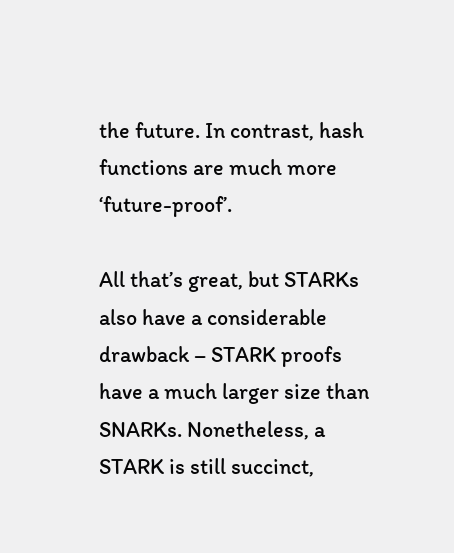the future. In contrast, hash functions are much more ‘future-proof’.

All that’s great, but STARKs also have a considerable drawback – STARK proofs have a much larger size than SNARKs. Nonetheless, a STARK is still succinct,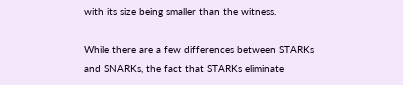with its size being smaller than the witness.

While there are a few differences between STARKs and SNARKs, the fact that STARKs eliminate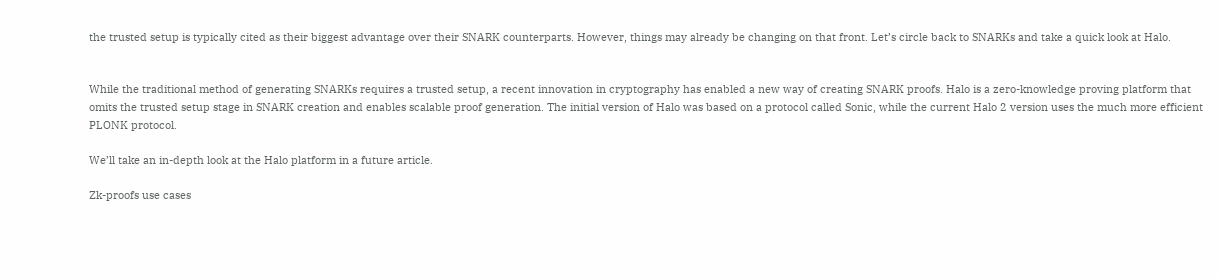the trusted setup is typically cited as their biggest advantage over their SNARK counterparts. However, things may already be changing on that front. Let’s circle back to SNARKs and take a quick look at Halo.


While the traditional method of generating SNARKs requires a trusted setup, a recent innovation in cryptography has enabled a new way of creating SNARK proofs. Halo is a zero-knowledge proving platform that omits the trusted setup stage in SNARK creation and enables scalable proof generation. The initial version of Halo was based on a protocol called Sonic, while the current Halo 2 version uses the much more efficient PLONK protocol.

We’ll take an in-depth look at the Halo platform in a future article.

Zk-proofs use cases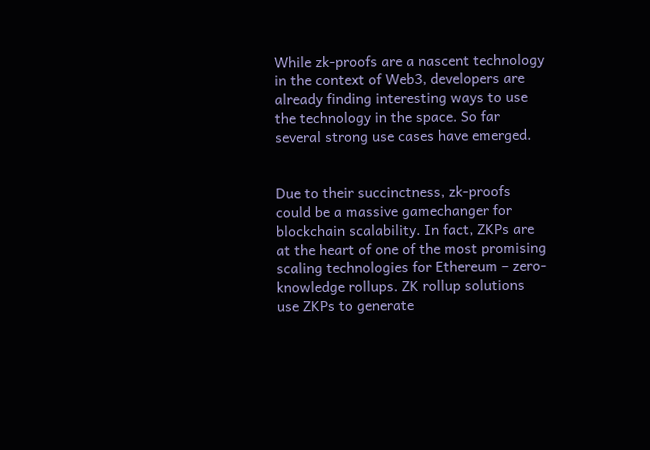While zk-proofs are a nascent technology in the context of Web3, developers are already finding interesting ways to use the technology in the space. So far several strong use cases have emerged.


Due to their succinctness, zk-proofs could be a massive gamechanger for blockchain scalability. In fact, ZKPs are at the heart of one of the most promising scaling technologies for Ethereum – zero-knowledge rollups. ZK rollup solutions use ZKPs to generate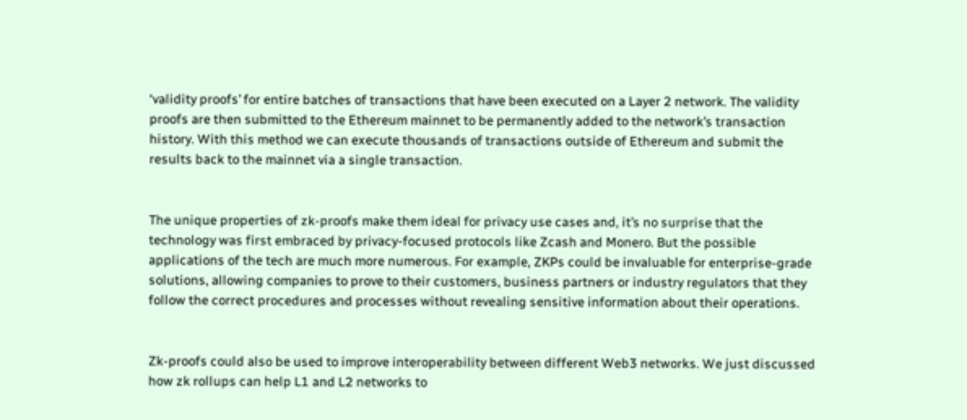‘validity proofs’ for entire batches of transactions that have been executed on a Layer 2 network. The validity proofs are then submitted to the Ethereum mainnet to be permanently added to the network’s transaction history. With this method we can execute thousands of transactions outside of Ethereum and submit the results back to the mainnet via a single transaction.


The unique properties of zk-proofs make them ideal for privacy use cases and, it’s no surprise that the technology was first embraced by privacy-focused protocols like Zcash and Monero. But the possible applications of the tech are much more numerous. For example, ZKPs could be invaluable for enterprise-grade solutions, allowing companies to prove to their customers, business partners or industry regulators that they follow the correct procedures and processes without revealing sensitive information about their operations.


Zk-proofs could also be used to improve interoperability between different Web3 networks. We just discussed how zk rollups can help L1 and L2 networks to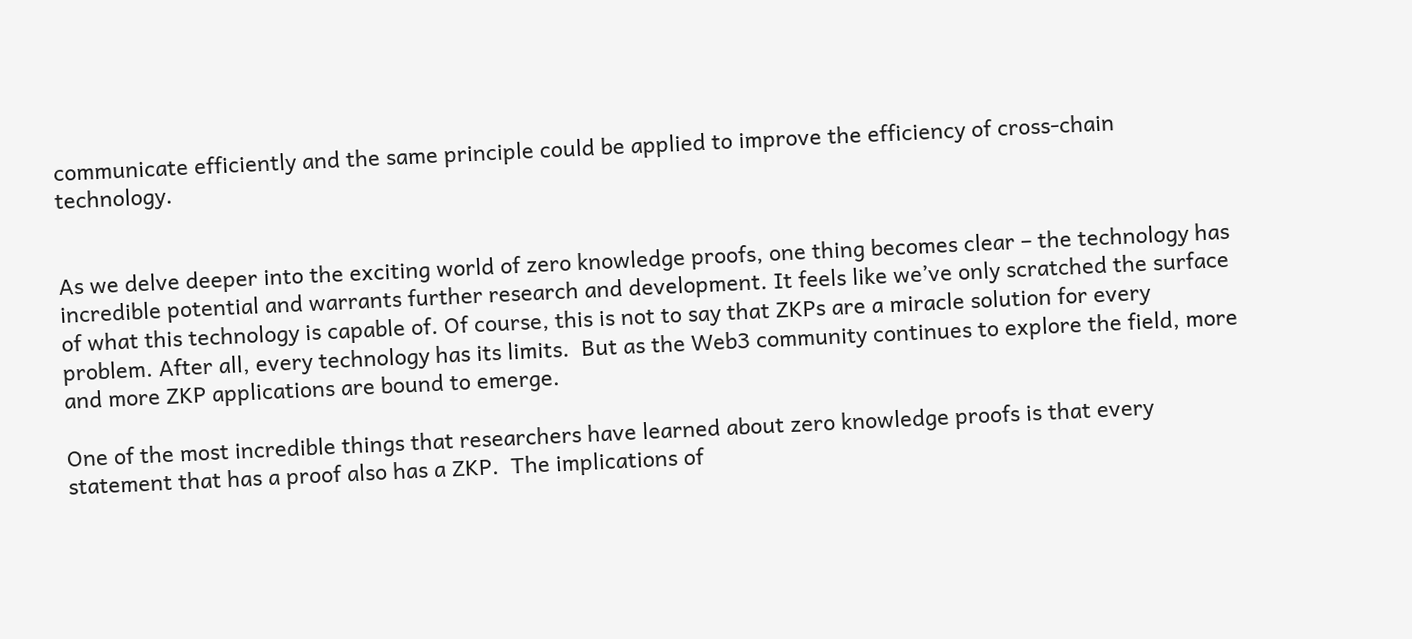communicate efficiently and the same principle could be applied to improve the efficiency of cross-chain technology.


As we delve deeper into the exciting world of zero knowledge proofs, one thing becomes clear – the technology has incredible potential and warrants further research and development. It feels like we’ve only scratched the surface of what this technology is capable of. Of course, this is not to say that ZKPs are a miracle solution for every problem. After all, every technology has its limits.  But as the Web3 community continues to explore the field, more and more ZKP applications are bound to emerge.

One of the most incredible things that researchers have learned about zero knowledge proofs is that every statement that has a proof also has a ZKP.  The implications of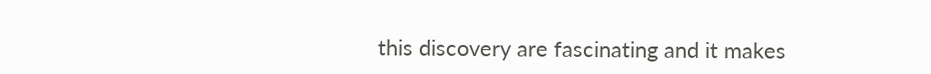this discovery are fascinating and it makes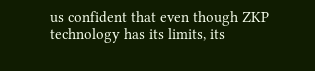us confident that even though ZKP technology has its limits, its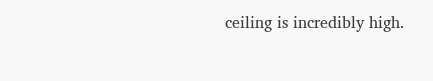ceiling is incredibly high.